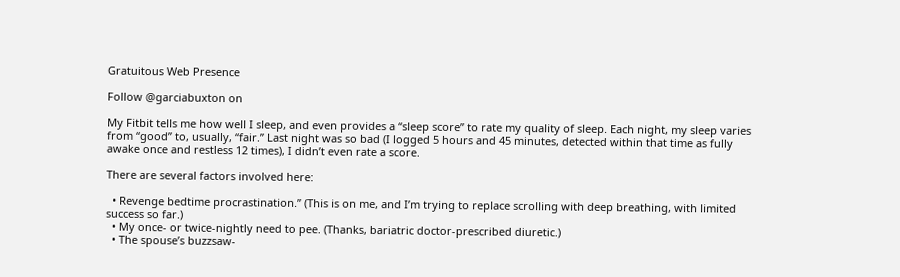Gratuitous Web Presence

Follow @garciabuxton on

My Fitbit tells me how well I sleep, and even provides a “sleep score” to rate my quality of sleep. Each night, my sleep varies from “good” to, usually, “fair.” Last night was so bad (I logged 5 hours and 45 minutes, detected within that time as fully awake once and restless 12 times), I didn’t even rate a score.

There are several factors involved here:

  • Revenge bedtime procrastination.” (This is on me, and I’m trying to replace scrolling with deep breathing, with limited success so far.)
  • My once- or twice-nightly need to pee. (Thanks, bariatric doctor-prescribed diuretic.)
  • The spouse’s buzzsaw-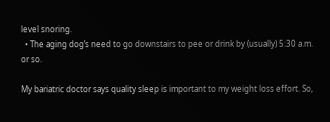level snoring.
  • The aging dog’s need to go downstairs to pee or drink by (usually) 5:30 a.m. or so.

My bariatric doctor says quality sleep is important to my weight loss effort. So,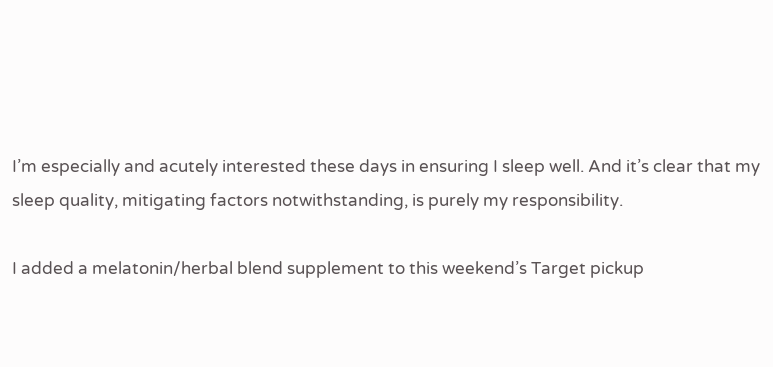I’m especially and acutely interested these days in ensuring I sleep well. And it’s clear that my sleep quality, mitigating factors notwithstanding, is purely my responsibility.

I added a melatonin/herbal blend supplement to this weekend’s Target pickup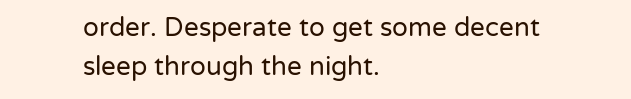order. Desperate to get some decent sleep through the night.